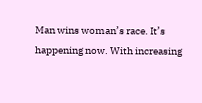Man wins woman’s race. It’s happening now. With increasing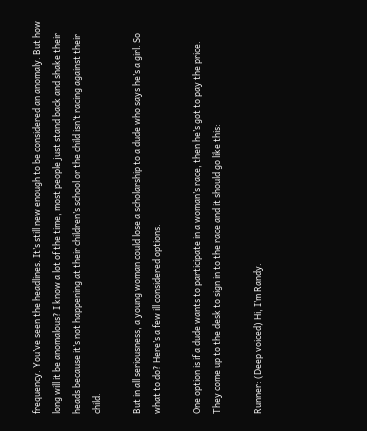frequency. You’ve seen the headlines. It’s still new enough to be considered an anomaly. But how long will it be anomalous? I know a lot of the time, most people just stand back and shake their heads because it’s not happening at their children’s school or the child isn’t racing against their child.

But in all seriousness, a young woman could lose a scholarship to a dude who says he’s a girl. So what to do? Here’s a few ill considered options.

One option is if a dude wants to participate in a woman’s race, then he’s got to pay the price. They come up to the desk to sign in to the race and it should go like this:

Runner: (Deep voiced) Hi, I’m Randy.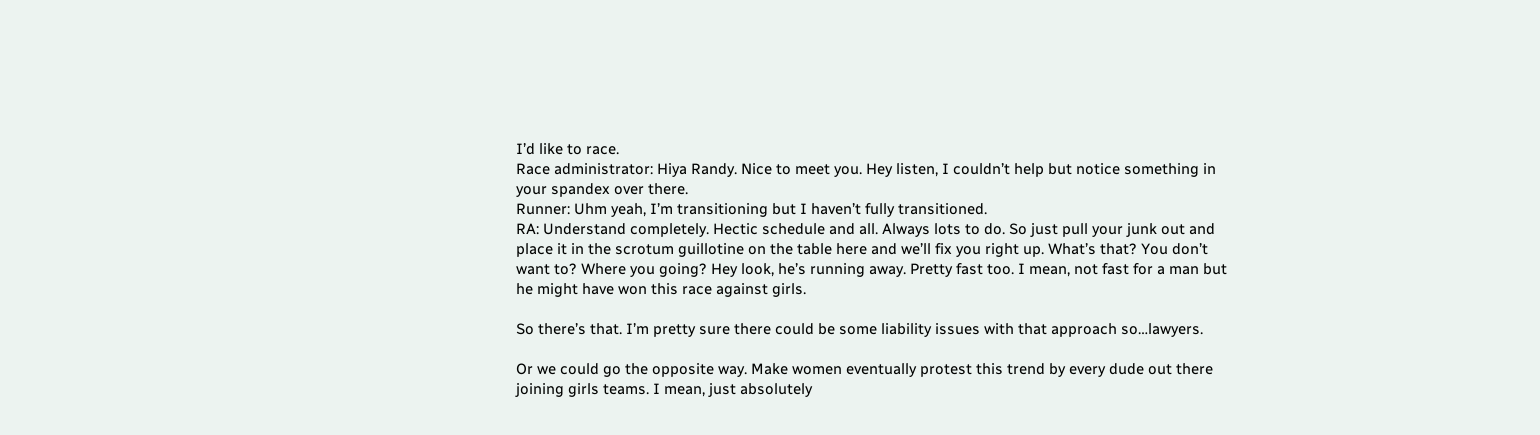I’d like to race.
Race administrator: Hiya Randy. Nice to meet you. Hey listen, I couldn’t help but notice something in your spandex over there.
Runner: Uhm yeah, I’m transitioning but I haven’t fully transitioned.
RA: Understand completely. Hectic schedule and all. Always lots to do. So just pull your junk out and place it in the scrotum guillotine on the table here and we’ll fix you right up. What’s that? You don’t want to? Where you going? Hey look, he’s running away. Pretty fast too. I mean, not fast for a man but he might have won this race against girls.

So there’s that. I’m pretty sure there could be some liability issues with that approach so…lawyers.

Or we could go the opposite way. Make women eventually protest this trend by every dude out there joining girls teams. I mean, just absolutely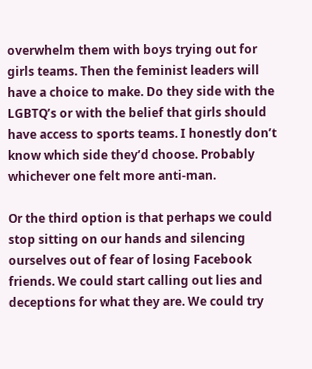overwhelm them with boys trying out for girls teams. Then the feminist leaders will have a choice to make. Do they side with the LGBTQ’s or with the belief that girls should have access to sports teams. I honestly don’t know which side they’d choose. Probably whichever one felt more anti-man.

Or the third option is that perhaps we could stop sitting on our hands and silencing ourselves out of fear of losing Facebook friends. We could start calling out lies and deceptions for what they are. We could try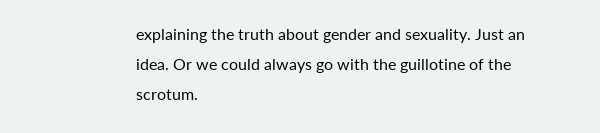explaining the truth about gender and sexuality. Just an idea. Or we could always go with the guillotine of the scrotum.